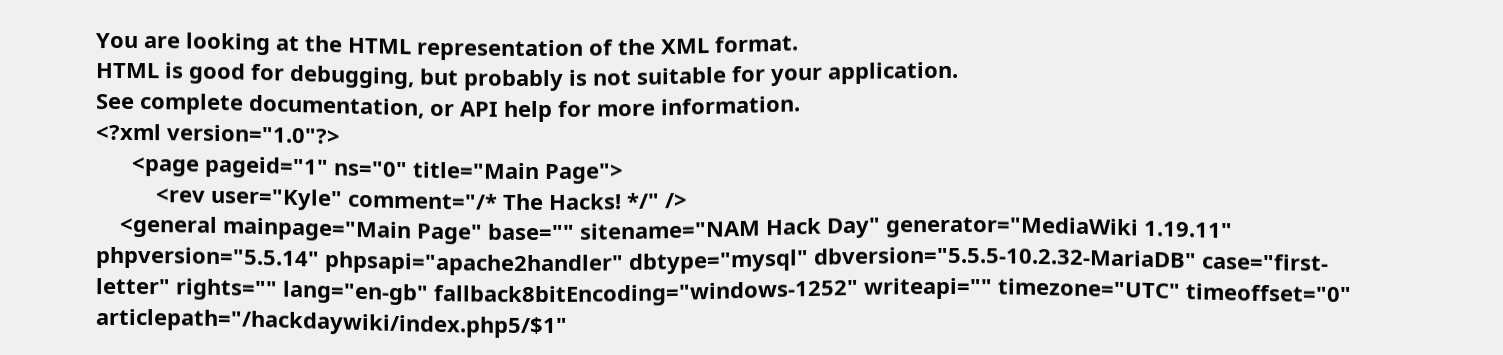You are looking at the HTML representation of the XML format.
HTML is good for debugging, but probably is not suitable for your application.
See complete documentation, or API help for more information.
<?xml version="1.0"?>
      <page pageid="1" ns="0" title="Main Page">
          <rev user="Kyle" comment="/* The Hacks! */" />
    <general mainpage="Main Page" base="" sitename="NAM Hack Day" generator="MediaWiki 1.19.11" phpversion="5.5.14" phpsapi="apache2handler" dbtype="mysql" dbversion="5.5.5-10.2.32-MariaDB" case="first-letter" rights="" lang="en-gb" fallback8bitEncoding="windows-1252" writeapi="" timezone="UTC" timeoffset="0" articlepath="/hackdaywiki/index.php5/$1"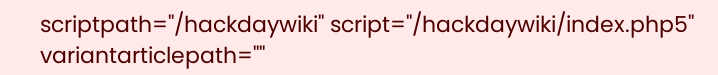scriptpath="/hackdaywiki" script="/hackdaywiki/index.php5" variantarticlepath=""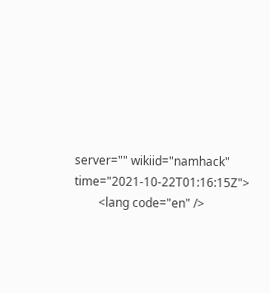server="" wikiid="namhack" time="2021-10-22T01:16:15Z">
        <lang code="en" />